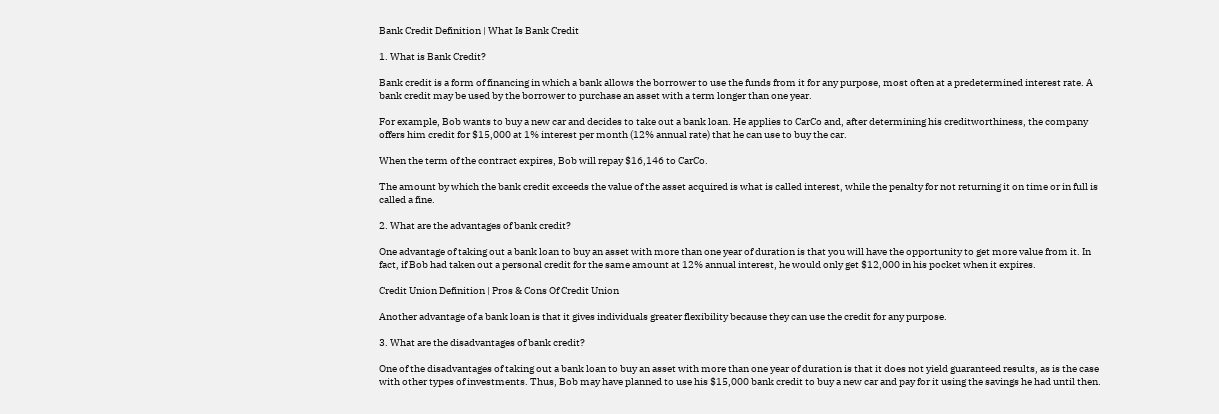Bank Credit Definition | What Is Bank Credit

1. What is Bank Credit?

Bank credit is a form of financing in which a bank allows the borrower to use the funds from it for any purpose, most often at a predetermined interest rate. A bank credit may be used by the borrower to purchase an asset with a term longer than one year.

For example, Bob wants to buy a new car and decides to take out a bank loan. He applies to CarCo and, after determining his creditworthiness, the company offers him credit for $15,000 at 1% interest per month (12% annual rate) that he can use to buy the car.

When the term of the contract expires, Bob will repay $16,146 to CarCo.

The amount by which the bank credit exceeds the value of the asset acquired is what is called interest, while the penalty for not returning it on time or in full is called a fine.

2. What are the advantages of bank credit?

One advantage of taking out a bank loan to buy an asset with more than one year of duration is that you will have the opportunity to get more value from it. In fact, if Bob had taken out a personal credit for the same amount at 12% annual interest, he would only get $12,000 in his pocket when it expires.

Credit Union Definition | Pros & Cons Of Credit Union

Another advantage of a bank loan is that it gives individuals greater flexibility because they can use the credit for any purpose.

3. What are the disadvantages of bank credit?

One of the disadvantages of taking out a bank loan to buy an asset with more than one year of duration is that it does not yield guaranteed results, as is the case with other types of investments. Thus, Bob may have planned to use his $15,000 bank credit to buy a new car and pay for it using the savings he had until then.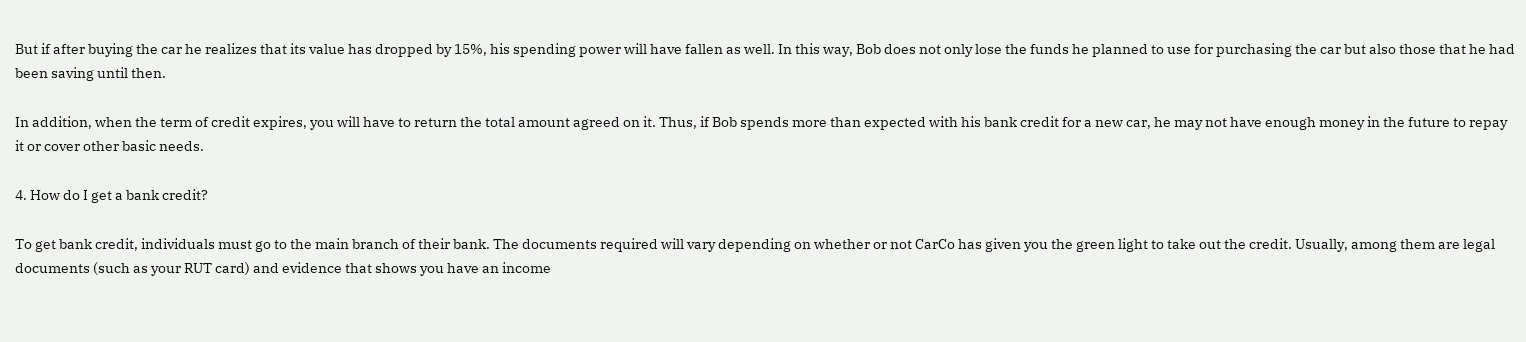But if after buying the car he realizes that its value has dropped by 15%, his spending power will have fallen as well. In this way, Bob does not only lose the funds he planned to use for purchasing the car but also those that he had been saving until then.

In addition, when the term of credit expires, you will have to return the total amount agreed on it. Thus, if Bob spends more than expected with his bank credit for a new car, he may not have enough money in the future to repay it or cover other basic needs.

4. How do I get a bank credit?

To get bank credit, individuals must go to the main branch of their bank. The documents required will vary depending on whether or not CarCo has given you the green light to take out the credit. Usually, among them are legal documents (such as your RUT card) and evidence that shows you have an income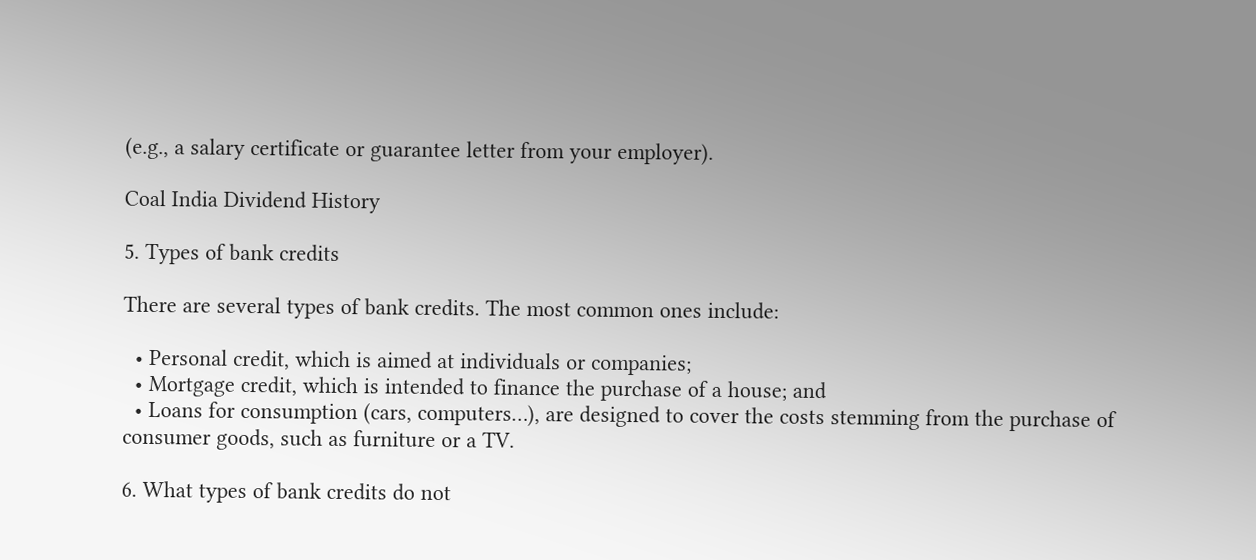(e.g., a salary certificate or guarantee letter from your employer).

Coal India Dividend History

5. Types of bank credits

There are several types of bank credits. The most common ones include:

  • Personal credit, which is aimed at individuals or companies;
  • Mortgage credit, which is intended to finance the purchase of a house; and
  • Loans for consumption (cars, computers…), are designed to cover the costs stemming from the purchase of consumer goods, such as furniture or a TV.

6. What types of bank credits do not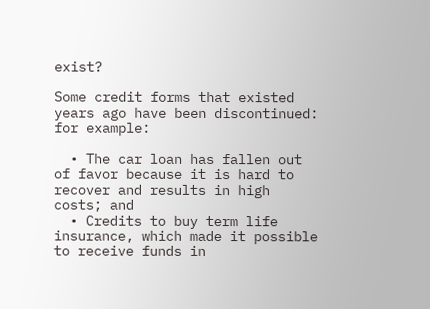exist?

Some credit forms that existed years ago have been discontinued: for example:

  • The car loan has fallen out of favor because it is hard to recover and results in high costs; and
  • Credits to buy term life insurance, which made it possible to receive funds in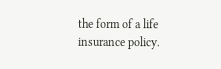the form of a life insurance policy.